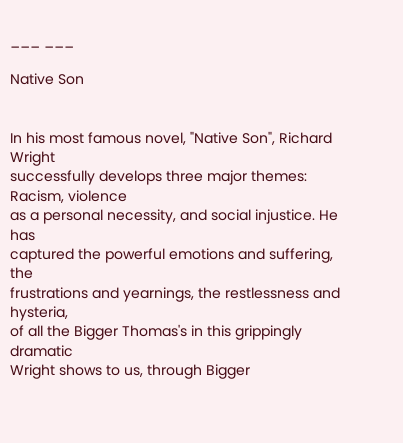___ ___

Native Son


In his most famous novel, "Native Son", Richard Wright
successfully develops three major themes: Racism, violence
as a personal necessity, and social injustice. He has
captured the powerful emotions and suffering, the
frustrations and yearnings, the restlessness and hysteria,
of all the Bigger Thomas's in this grippingly dramatic
Wright shows to us, through Bigger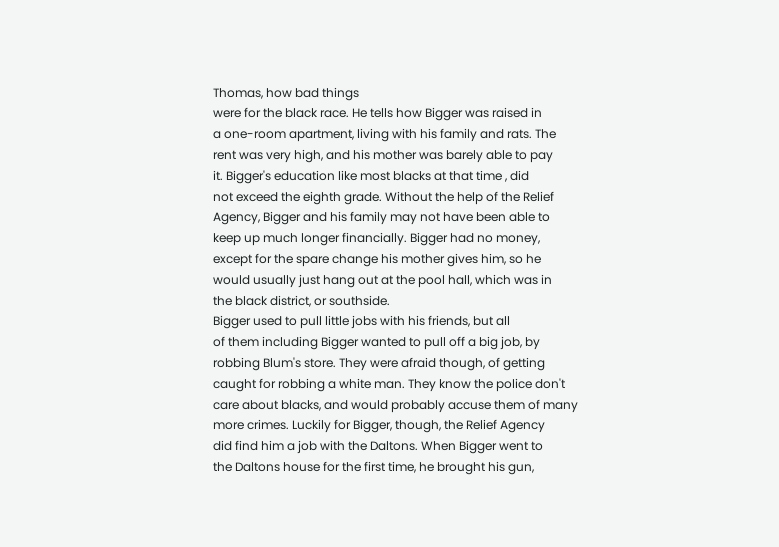Thomas, how bad things
were for the black race. He tells how Bigger was raised in
a one-room apartment, living with his family and rats. The
rent was very high, and his mother was barely able to pay
it. Bigger's education like most blacks at that time , did
not exceed the eighth grade. Without the help of the Relief
Agency, Bigger and his family may not have been able to
keep up much longer financially. Bigger had no money,
except for the spare change his mother gives him, so he
would usually just hang out at the pool hall, which was in
the black district, or southside.
Bigger used to pull little jobs with his friends, but all
of them including Bigger wanted to pull off a big job, by
robbing Blum's store. They were afraid though, of getting
caught for robbing a white man. They know the police don't
care about blacks, and would probably accuse them of many
more crimes. Luckily for Bigger, though, the Relief Agency
did find him a job with the Daltons. When Bigger went to
the Daltons house for the first time, he brought his gun,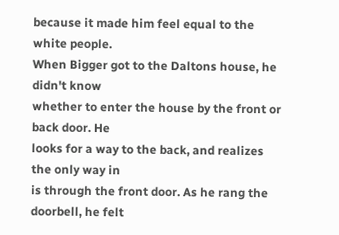because it made him feel equal to the white people.
When Bigger got to the Daltons house, he didn't know
whether to enter the house by the front or back door. He
looks for a way to the back, and realizes the only way in
is through the front door. As he rang the doorbell, he felt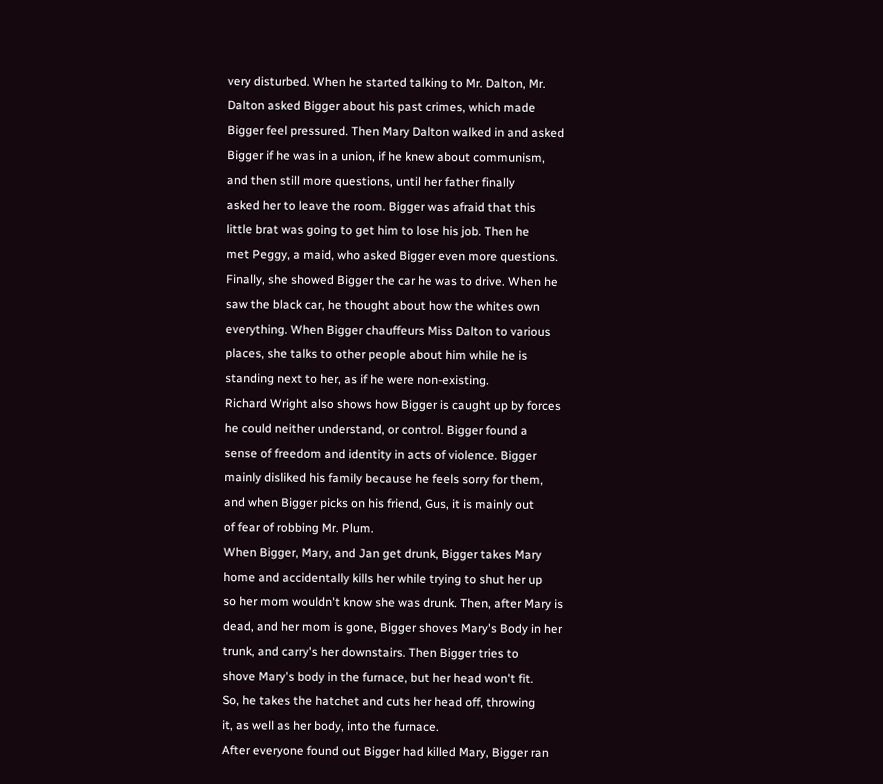very disturbed. When he started talking to Mr. Dalton, Mr.
Dalton asked Bigger about his past crimes, which made
Bigger feel pressured. Then Mary Dalton walked in and asked
Bigger if he was in a union, if he knew about communism,
and then still more questions, until her father finally
asked her to leave the room. Bigger was afraid that this
little brat was going to get him to lose his job. Then he
met Peggy, a maid, who asked Bigger even more questions.
Finally, she showed Bigger the car he was to drive. When he
saw the black car, he thought about how the whites own
everything. When Bigger chauffeurs Miss Dalton to various
places, she talks to other people about him while he is
standing next to her, as if he were non-existing.
Richard Wright also shows how Bigger is caught up by forces
he could neither understand, or control. Bigger found a
sense of freedom and identity in acts of violence. Bigger
mainly disliked his family because he feels sorry for them,
and when Bigger picks on his friend, Gus, it is mainly out
of fear of robbing Mr. Plum.
When Bigger, Mary, and Jan get drunk, Bigger takes Mary
home and accidentally kills her while trying to shut her up
so her mom wouldn't know she was drunk. Then, after Mary is
dead, and her mom is gone, Bigger shoves Mary's Body in her
trunk, and carry's her downstairs. Then Bigger tries to
shove Mary's body in the furnace, but her head won't fit.
So, he takes the hatchet and cuts her head off, throwing
it, as well as her body, into the furnace.
After everyone found out Bigger had killed Mary, Bigger ran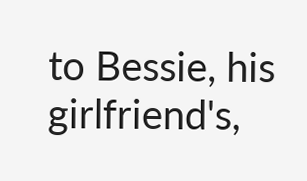to Bessie, his girlfriend's,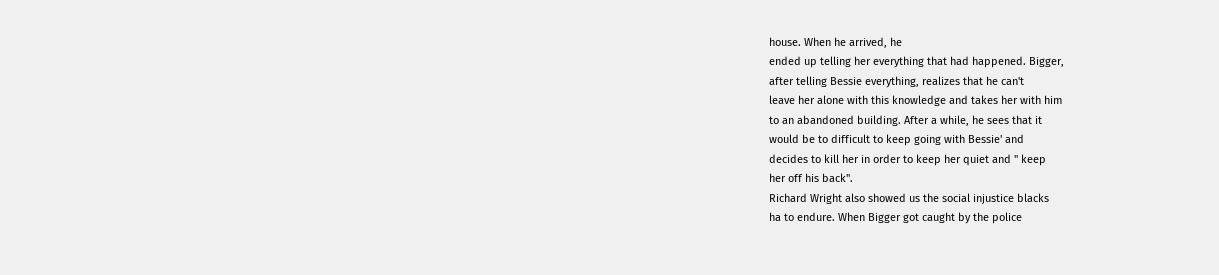house. When he arrived, he
ended up telling her everything that had happened. Bigger,
after telling Bessie everything, realizes that he can't
leave her alone with this knowledge and takes her with him
to an abandoned building. After a while, he sees that it
would be to difficult to keep going with Bessie' and
decides to kill her in order to keep her quiet and " keep
her off his back".
Richard Wright also showed us the social injustice blacks
ha to endure. When Bigger got caught by the police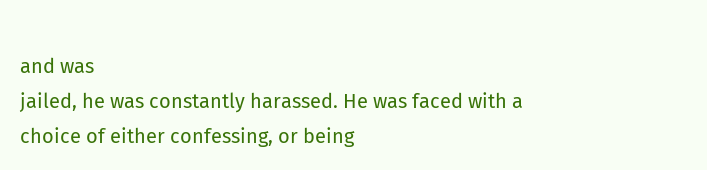and was
jailed, he was constantly harassed. He was faced with a
choice of either confessing, or being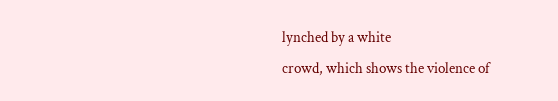lynched by a white
crowd, which shows the violence of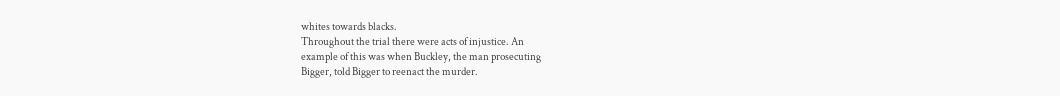whites towards blacks.
Throughout the trial there were acts of injustice. An
example of this was when Buckley, the man prosecuting
Bigger, told Bigger to reenact the murder.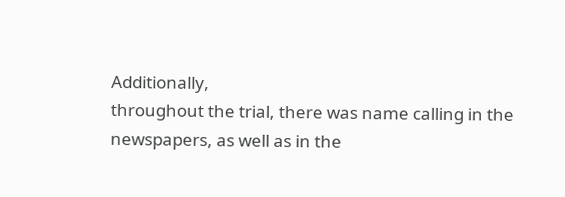Additionally,
throughout the trial, there was name calling in the
newspapers, as well as in the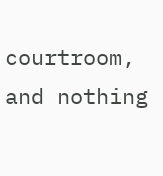courtroom, and nothing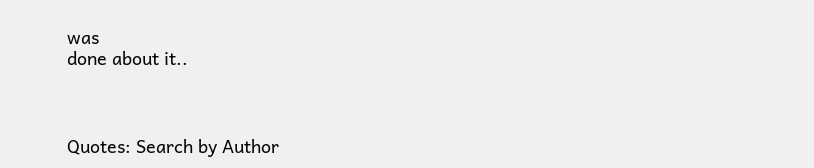was
done about it..



Quotes: Search by Author